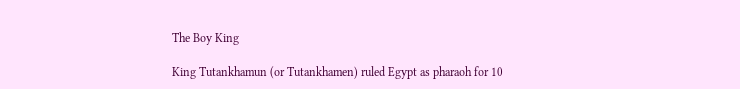The Boy King

King Tutankhamun (or Tutankhamen) ruled Egypt as pharaoh for 10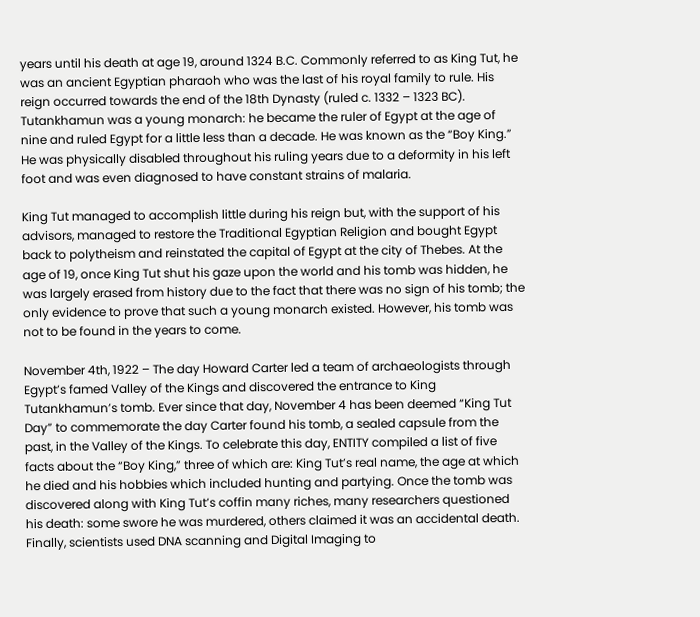years until his death at age 19, around 1324 B.C. Commonly referred to as King Tut, he was an ancient Egyptian pharaoh who was the last of his royal family to rule. His reign occurred towards the end of the 18th Dynasty (ruled c. 1332 – 1323 BC). Tutankhamun was a young monarch: he became the ruler of Egypt at the age of nine and ruled Egypt for a little less than a decade. He was known as the “Boy King.” He was physically disabled throughout his ruling years due to a deformity in his left foot and was even diagnosed to have constant strains of malaria.

King Tut managed to accomplish little during his reign but, with the support of his advisors, managed to restore the Traditional Egyptian Religion and bought Egypt back to polytheism and reinstated the capital of Egypt at the city of Thebes. At the age of 19, once King Tut shut his gaze upon the world and his tomb was hidden, he was largely erased from history due to the fact that there was no sign of his tomb; the only evidence to prove that such a young monarch existed. However, his tomb was not to be found in the years to come.

November 4th, 1922 – The day Howard Carter led a team of archaeologists through Egypt’s famed Valley of the Kings and discovered the entrance to King Tutankhamun’s tomb. Ever since that day, November 4 has been deemed “King Tut Day” to commemorate the day Carter found his tomb, a sealed capsule from the past, in the Valley of the Kings. To celebrate this day, ENTITY compiled a list of five facts about the “Boy King,” three of which are: King Tut’s real name, the age at which he died and his hobbies which included hunting and partying. Once the tomb was discovered along with King Tut’s coffin many riches, many researchers questioned his death: some swore he was murdered, others claimed it was an accidental death. Finally, scientists used DNA scanning and Digital Imaging to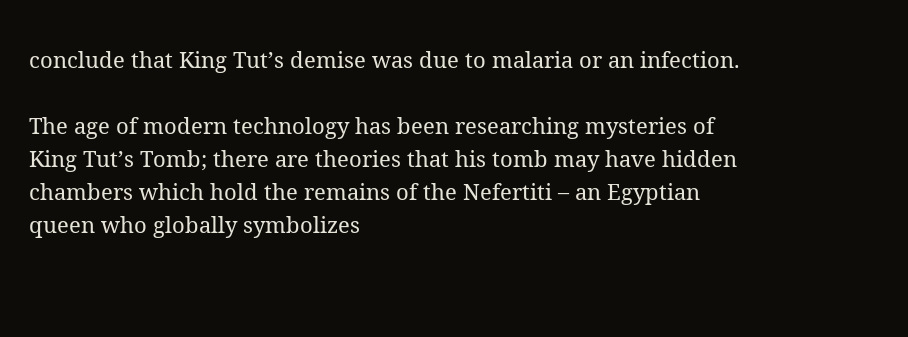conclude that King Tut’s demise was due to malaria or an infection.

The age of modern technology has been researching mysteries of King Tut’s Tomb; there are theories that his tomb may have hidden chambers which hold the remains of the Nefertiti – an Egyptian queen who globally symbolizes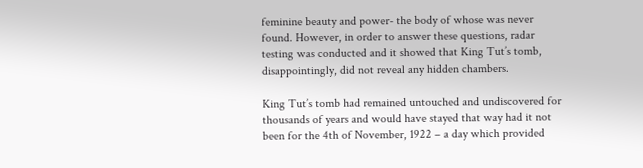feminine beauty and power- the body of whose was never found. However, in order to answer these questions, radar testing was conducted and it showed that King Tut’s tomb, disappointingly, did not reveal any hidden chambers.

King Tut’s tomb had remained untouched and undiscovered for thousands of years and would have stayed that way had it not been for the 4th of November, 1922 – a day which provided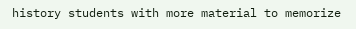history students with more material to memorize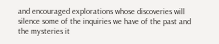and encouraged explorations whose discoveries will silence some of the inquiries we have of the past and the mysteries it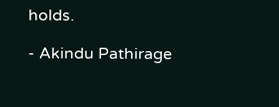holds.

- Akindu Pathirage